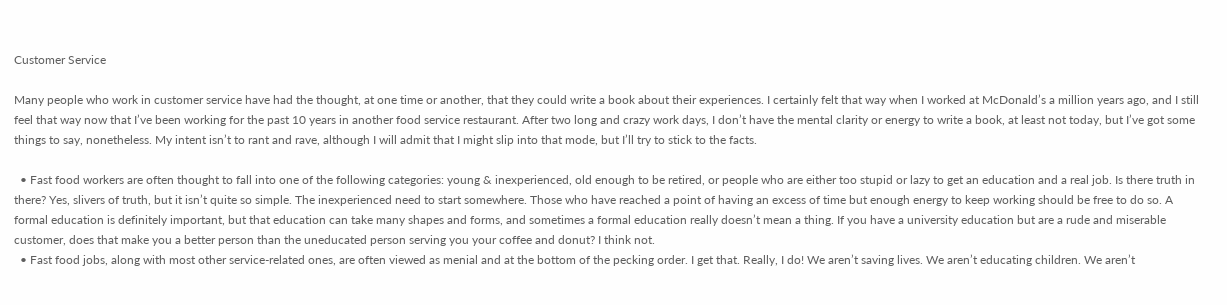Customer Service

Many people who work in customer service have had the thought, at one time or another, that they could write a book about their experiences. I certainly felt that way when I worked at McDonald’s a million years ago, and I still feel that way now that I’ve been working for the past 10 years in another food service restaurant. After two long and crazy work days, I don’t have the mental clarity or energy to write a book, at least not today, but I’ve got some things to say, nonetheless. My intent isn’t to rant and rave, although I will admit that I might slip into that mode, but I’ll try to stick to the facts.

  • Fast food workers are often thought to fall into one of the following categories: young & inexperienced, old enough to be retired, or people who are either too stupid or lazy to get an education and a real job. Is there truth in there? Yes, slivers of truth, but it isn’t quite so simple. The inexperienced need to start somewhere. Those who have reached a point of having an excess of time but enough energy to keep working should be free to do so. A formal education is definitely important, but that education can take many shapes and forms, and sometimes a formal education really doesn’t mean a thing. If you have a university education but are a rude and miserable customer, does that make you a better person than the uneducated person serving you your coffee and donut? I think not.
  • Fast food jobs, along with most other service-related ones, are often viewed as menial and at the bottom of the pecking order. I get that. Really, I do! We aren’t saving lives. We aren’t educating children. We aren’t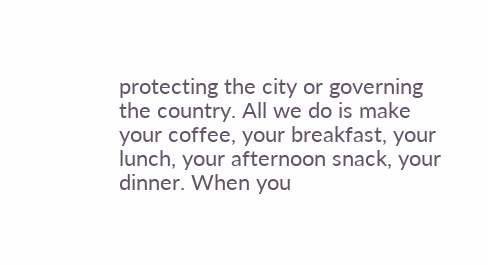protecting the city or governing the country. All we do is make your coffee, your breakfast, your lunch, your afternoon snack, your dinner. When you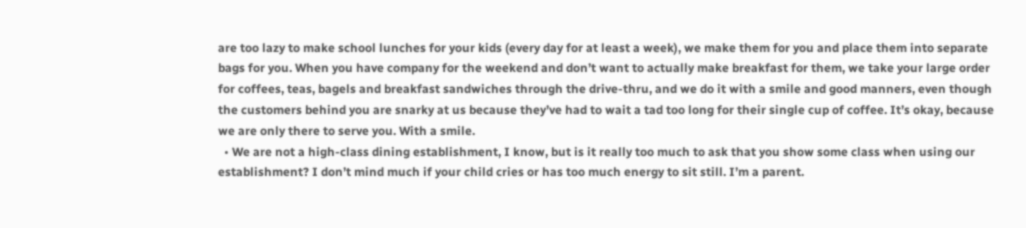are too lazy to make school lunches for your kids (every day for at least a week), we make them for you and place them into separate bags for you. When you have company for the weekend and don’t want to actually make breakfast for them, we take your large order for coffees, teas, bagels and breakfast sandwiches through the drive-thru, and we do it with a smile and good manners, even though the customers behind you are snarky at us because they’ve had to wait a tad too long for their single cup of coffee. It’s okay, because we are only there to serve you. With a smile.
  • We are not a high-class dining establishment, I know, but is it really too much to ask that you show some class when using our establishment? I don’t mind much if your child cries or has too much energy to sit still. I’m a parent.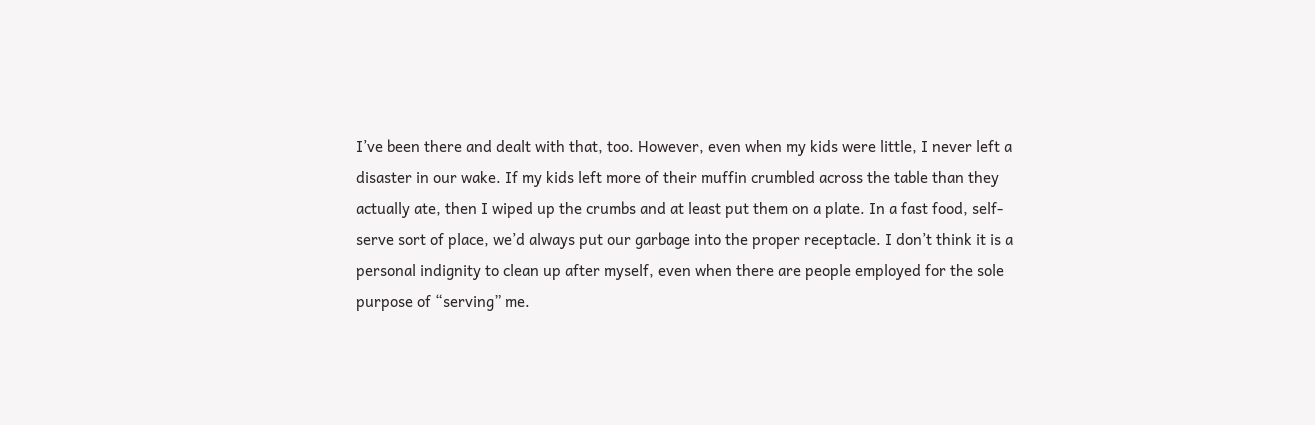I’ve been there and dealt with that, too. However, even when my kids were little, I never left a disaster in our wake. If my kids left more of their muffin crumbled across the table than they actually ate, then I wiped up the crumbs and at least put them on a plate. In a fast food, self-serve sort of place, we’d always put our garbage into the proper receptacle. I don’t think it is a personal indignity to clean up after myself, even when there are people employed for the sole purpose of “serving” me.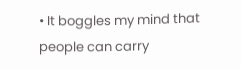• It boggles my mind that people can carry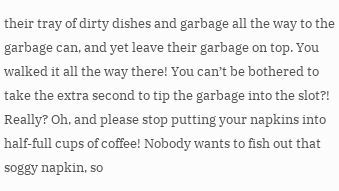their tray of dirty dishes and garbage all the way to the garbage can, and yet leave their garbage on top. You walked it all the way there! You can’t be bothered to take the extra second to tip the garbage into the slot?! Really? Oh, and please stop putting your napkins into half-full cups of coffee! Nobody wants to fish out that soggy napkin, so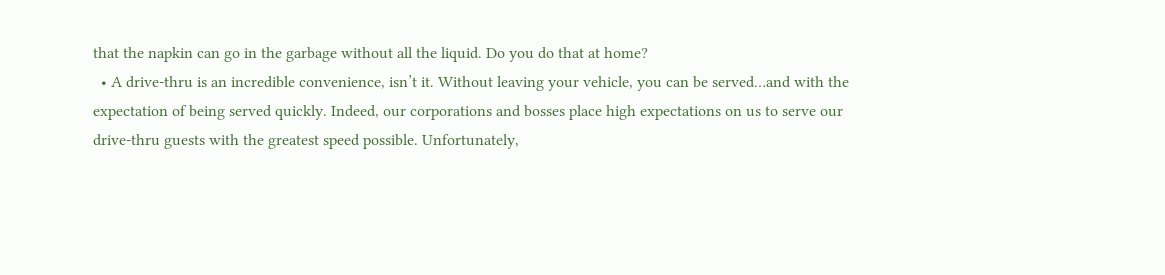that the napkin can go in the garbage without all the liquid. Do you do that at home?
  • A drive-thru is an incredible convenience, isn’t it. Without leaving your vehicle, you can be served…and with the expectation of being served quickly. Indeed, our corporations and bosses place high expectations on us to serve our drive-thru guests with the greatest speed possible. Unfortunately,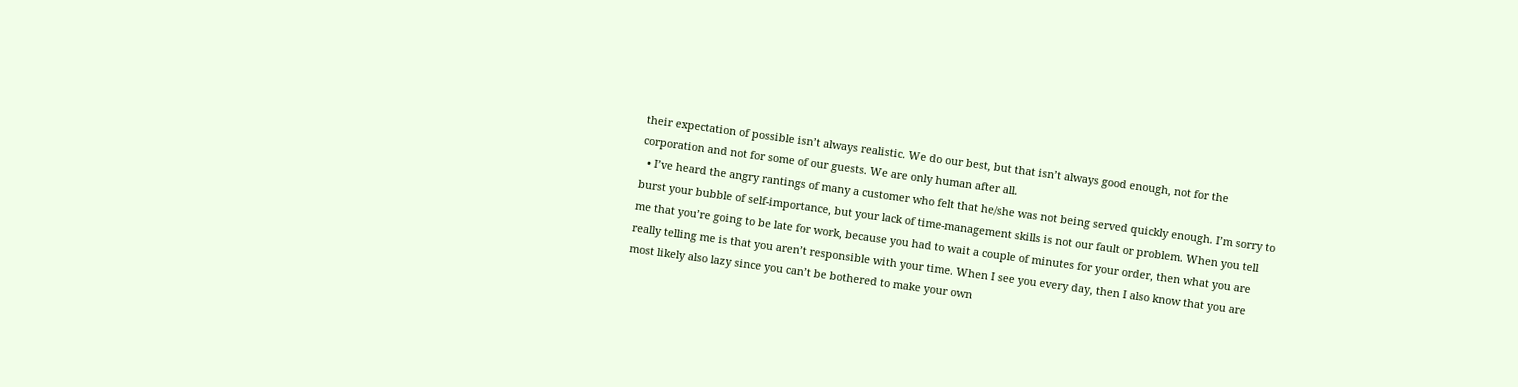their expectation of possible isn’t always realistic. We do our best, but that isn’t always good enough, not for the corporation and not for some of our guests. We are only human after all.
  • I’ve heard the angry rantings of many a customer who felt that he/she was not being served quickly enough. I’m sorry to burst your bubble of self-importance, but your lack of time-management skills is not our fault or problem. When you tell me that you’re going to be late for work, because you had to wait a couple of minutes for your order, then what you are really telling me is that you aren’t responsible with your time. When I see you every day, then I also know that you are most likely also lazy since you can’t be bothered to make your own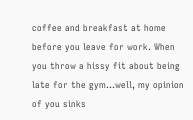coffee and breakfast at home before you leave for work. When you throw a hissy fit about being late for the gym…well, my opinion of you sinks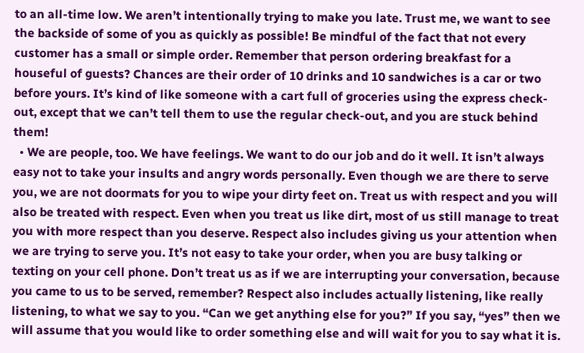to an all-time low. We aren’t intentionally trying to make you late. Trust me, we want to see the backside of some of you as quickly as possible! Be mindful of the fact that not every customer has a small or simple order. Remember that person ordering breakfast for a houseful of guests? Chances are their order of 10 drinks and 10 sandwiches is a car or two before yours. It’s kind of like someone with a cart full of groceries using the express check-out, except that we can’t tell them to use the regular check-out, and you are stuck behind them!
  • We are people, too. We have feelings. We want to do our job and do it well. It isn’t always easy not to take your insults and angry words personally. Even though we are there to serve you, we are not doormats for you to wipe your dirty feet on. Treat us with respect and you will also be treated with respect. Even when you treat us like dirt, most of us still manage to treat you with more respect than you deserve. Respect also includes giving us your attention when we are trying to serve you. It’s not easy to take your order, when you are busy talking or texting on your cell phone. Don’t treat us as if we are interrupting your conversation, because you came to us to be served, remember? Respect also includes actually listening, like really listening, to what we say to you. “Can we get anything else for you?” If you say, “yes” then we will assume that you would like to order something else and will wait for you to say what it is.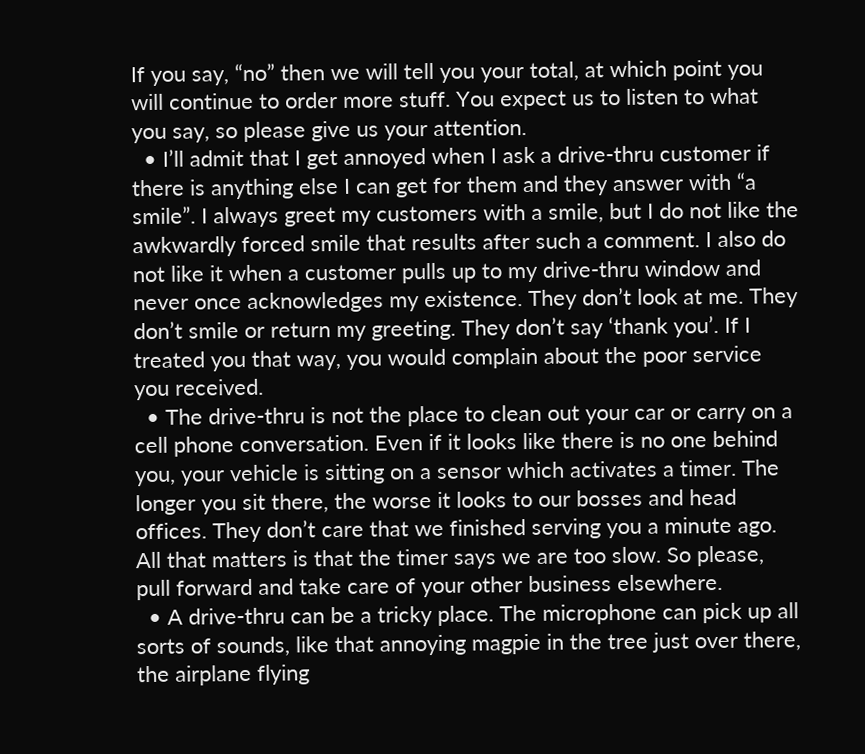If you say, “no” then we will tell you your total, at which point you will continue to order more stuff. You expect us to listen to what you say, so please give us your attention.
  • I’ll admit that I get annoyed when I ask a drive-thru customer if there is anything else I can get for them and they answer with “a smile”. I always greet my customers with a smile, but I do not like the awkwardly forced smile that results after such a comment. I also do not like it when a customer pulls up to my drive-thru window and never once acknowledges my existence. They don’t look at me. They don’t smile or return my greeting. They don’t say ‘thank you’. If I treated you that way, you would complain about the poor service you received.
  • The drive-thru is not the place to clean out your car or carry on a cell phone conversation. Even if it looks like there is no one behind you, your vehicle is sitting on a sensor which activates a timer. The longer you sit there, the worse it looks to our bosses and head offices. They don’t care that we finished serving you a minute ago. All that matters is that the timer says we are too slow. So please, pull forward and take care of your other business elsewhere.
  • A drive-thru can be a tricky place. The microphone can pick up all sorts of sounds, like that annoying magpie in the tree just over there, the airplane flying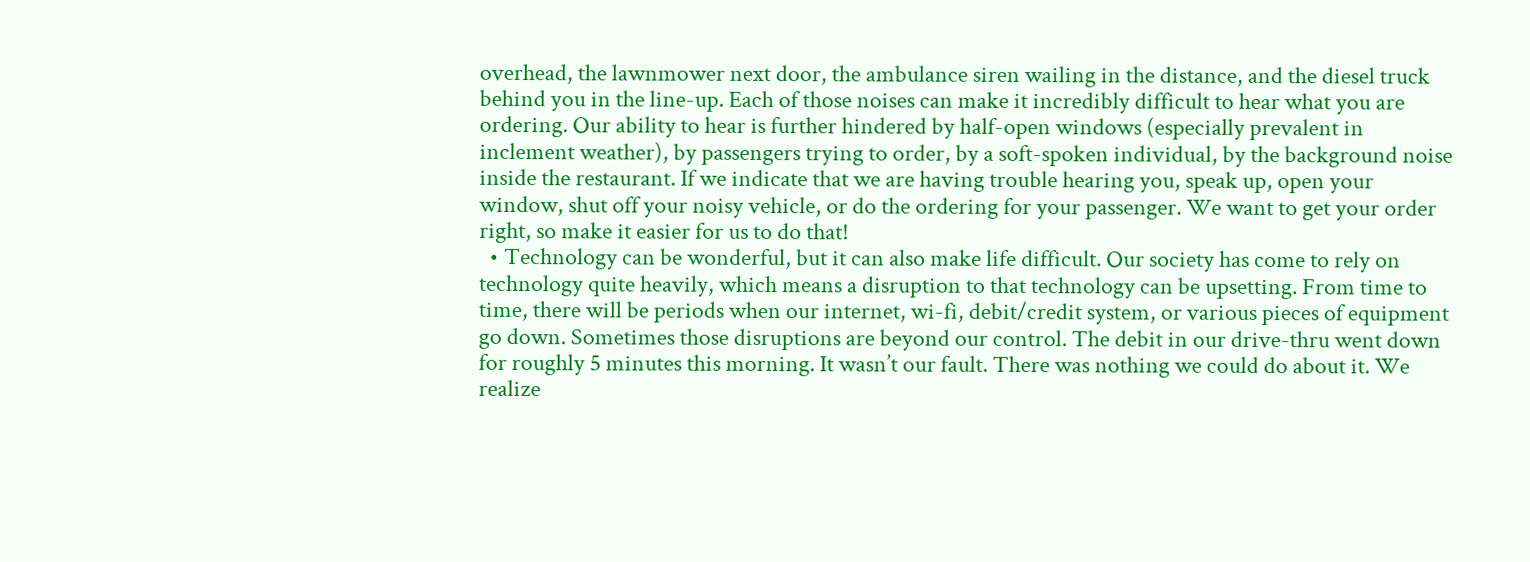overhead, the lawnmower next door, the ambulance siren wailing in the distance, and the diesel truck behind you in the line-up. Each of those noises can make it incredibly difficult to hear what you are ordering. Our ability to hear is further hindered by half-open windows (especially prevalent in inclement weather), by passengers trying to order, by a soft-spoken individual, by the background noise inside the restaurant. If we indicate that we are having trouble hearing you, speak up, open your window, shut off your noisy vehicle, or do the ordering for your passenger. We want to get your order right, so make it easier for us to do that!
  • Technology can be wonderful, but it can also make life difficult. Our society has come to rely on technology quite heavily, which means a disruption to that technology can be upsetting. From time to time, there will be periods when our internet, wi-fi, debit/credit system, or various pieces of equipment go down. Sometimes those disruptions are beyond our control. The debit in our drive-thru went down for roughly 5 minutes this morning. It wasn’t our fault. There was nothing we could do about it. We realize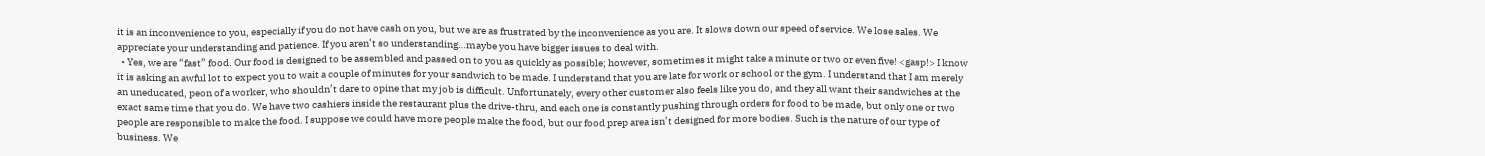it is an inconvenience to you, especially if you do not have cash on you, but we are as frustrated by the inconvenience as you are. It slows down our speed of service. We lose sales. We appreciate your understanding and patience. If you aren’t so understanding…maybe you have bigger issues to deal with.
  • Yes, we are “fast” food. Our food is designed to be assembled and passed on to you as quickly as possible; however, sometimes it might take a minute or two or even five! <gasp!> I know it is asking an awful lot to expect you to wait a couple of minutes for your sandwich to be made. I understand that you are late for work or school or the gym. I understand that I am merely an uneducated, peon of a worker, who shouldn’t dare to opine that my job is difficult. Unfortunately, every other customer also feels like you do, and they all want their sandwiches at the exact same time that you do. We have two cashiers inside the restaurant plus the drive-thru, and each one is constantly pushing through orders for food to be made, but only one or two people are responsible to make the food. I suppose we could have more people make the food, but our food prep area isn’t designed for more bodies. Such is the nature of our type of business. We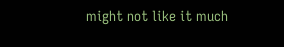might not like it much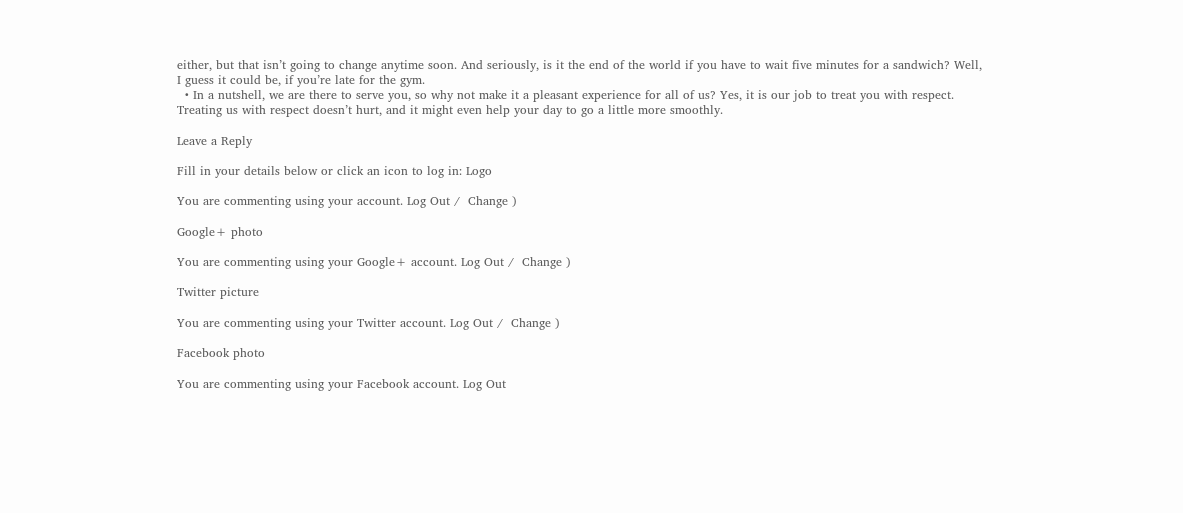either, but that isn’t going to change anytime soon. And seriously, is it the end of the world if you have to wait five minutes for a sandwich? Well, I guess it could be, if you’re late for the gym.
  • In a nutshell, we are there to serve you, so why not make it a pleasant experience for all of us? Yes, it is our job to treat you with respect. Treating us with respect doesn’t hurt, and it might even help your day to go a little more smoothly.

Leave a Reply

Fill in your details below or click an icon to log in: Logo

You are commenting using your account. Log Out /  Change )

Google+ photo

You are commenting using your Google+ account. Log Out /  Change )

Twitter picture

You are commenting using your Twitter account. Log Out /  Change )

Facebook photo

You are commenting using your Facebook account. Log Out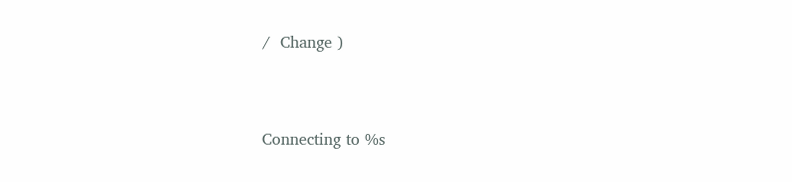/  Change )


Connecting to %s